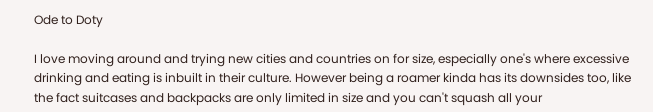Ode to Doty

I love moving around and trying new cities and countries on for size, especially one's where excessive drinking and eating is inbuilt in their culture. However being a roamer kinda has its downsides too, like the fact suitcases and backpacks are only limited in size and you can't squash all your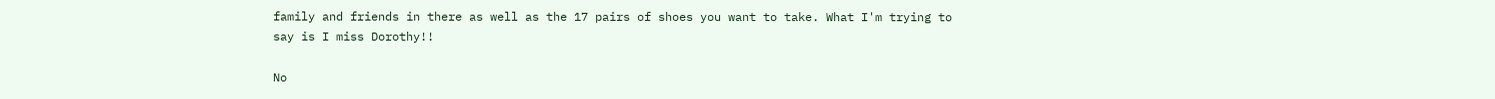family and friends in there as well as the 17 pairs of shoes you want to take. What I'm trying to say is I miss Dorothy!!

No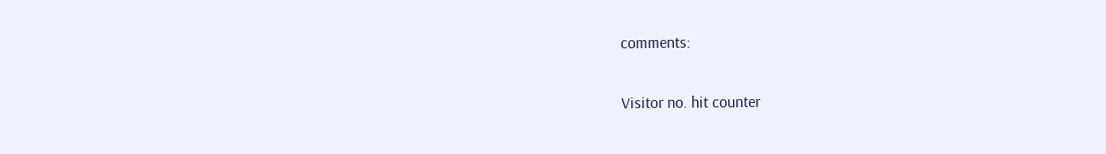comments:

Visitor no. hit counter